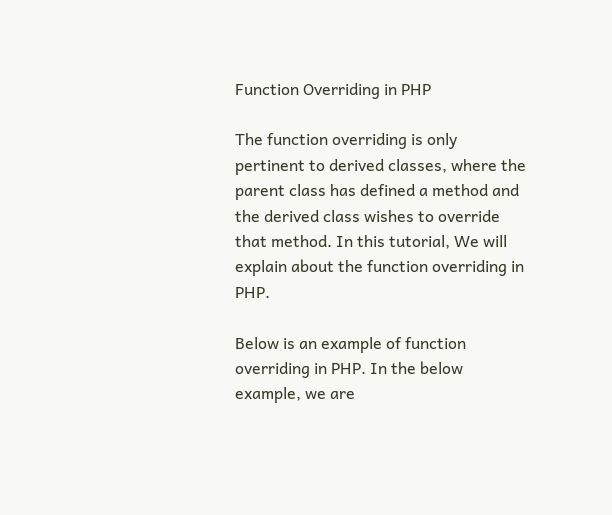Function Overriding in PHP

The function overriding is only pertinent to derived classes, where the parent class has defined a method and the derived class wishes to override that method. In this tutorial, We will explain about the function overriding in PHP.

Below is an example of function overriding in PHP. In the below example, we are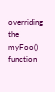overriding the myFoo() function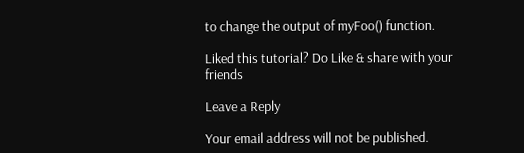to change the output of myFoo() function.

Liked this tutorial? Do Like & share with your friends

Leave a Reply

Your email address will not be published.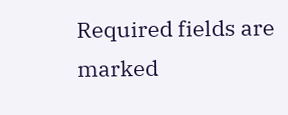Required fields are marked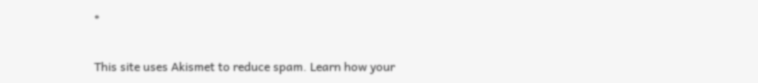*

This site uses Akismet to reduce spam. Learn how your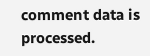comment data is processed.